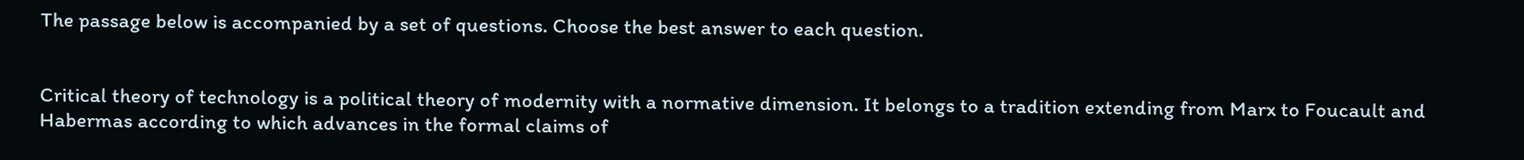The passage below is accompanied by a set of questions. Choose the best answer to each question.


Critical theory of technology is a political theory of modernity with a normative dimension. It belongs to a tradition extending from Marx to Foucault and Habermas according to which advances in the formal claims of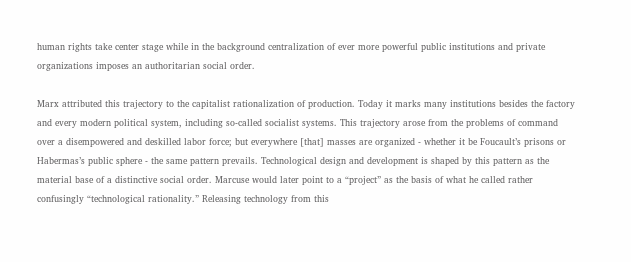human rights take center stage while in the background centralization of ever more powerful public institutions and private organizations imposes an authoritarian social order.

Marx attributed this trajectory to the capitalist rationalization of production. Today it marks many institutions besides the factory and every modern political system, including so-called socialist systems. This trajectory arose from the problems of command over a disempowered and deskilled labor force; but everywhere [that] masses are organized - whether it be Foucault’s prisons or Habermas’s public sphere - the same pattern prevails. Technological design and development is shaped by this pattern as the material base of a distinctive social order. Marcuse would later point to a “project” as the basis of what he called rather confusingly “technological rationality.” Releasing technology from this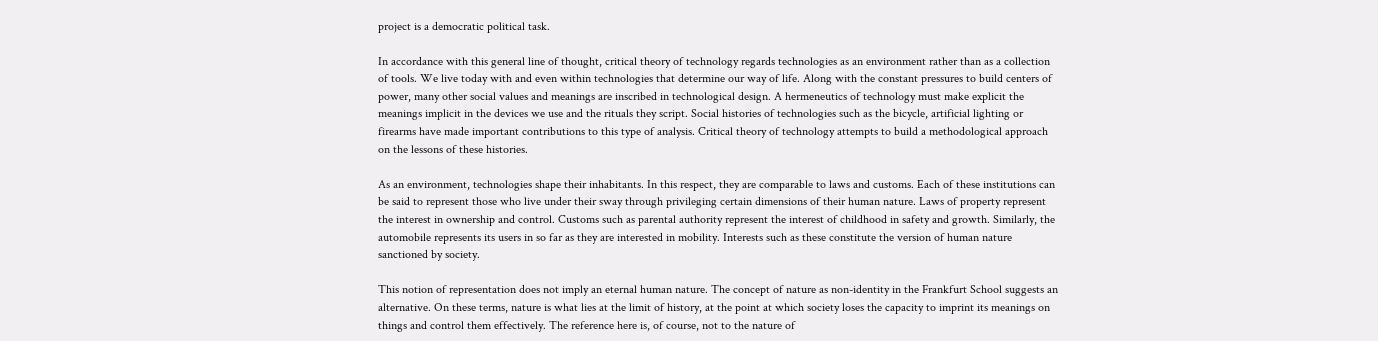project is a democratic political task.

In accordance with this general line of thought, critical theory of technology regards technologies as an environment rather than as a collection of tools. We live today with and even within technologies that determine our way of life. Along with the constant pressures to build centers of power, many other social values and meanings are inscribed in technological design. A hermeneutics of technology must make explicit the meanings implicit in the devices we use and the rituals they script. Social histories of technologies such as the bicycle, artificial lighting or firearms have made important contributions to this type of analysis. Critical theory of technology attempts to build a methodological approach on the lessons of these histories.

As an environment, technologies shape their inhabitants. In this respect, they are comparable to laws and customs. Each of these institutions can be said to represent those who live under their sway through privileging certain dimensions of their human nature. Laws of property represent the interest in ownership and control. Customs such as parental authority represent the interest of childhood in safety and growth. Similarly, the automobile represents its users in so far as they are interested in mobility. Interests such as these constitute the version of human nature sanctioned by society.

This notion of representation does not imply an eternal human nature. The concept of nature as non-identity in the Frankfurt School suggests an alternative. On these terms, nature is what lies at the limit of history, at the point at which society loses the capacity to imprint its meanings on things and control them effectively. The reference here is, of course, not to the nature of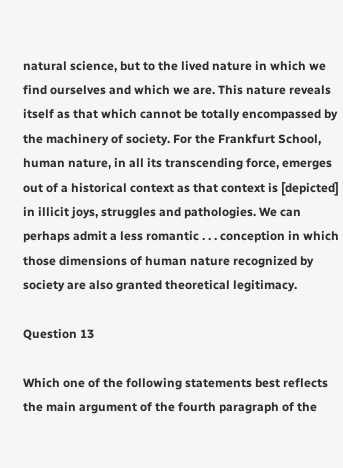natural science, but to the lived nature in which we find ourselves and which we are. This nature reveals itself as that which cannot be totally encompassed by the machinery of society. For the Frankfurt School, human nature, in all its transcending force, emerges out of a historical context as that context is [depicted] in illicit joys, struggles and pathologies. We can perhaps admit a less romantic . . . conception in which those dimensions of human nature recognized by society are also granted theoretical legitimacy.

Question 13

Which one of the following statements best reflects the main argument of the fourth paragraph of the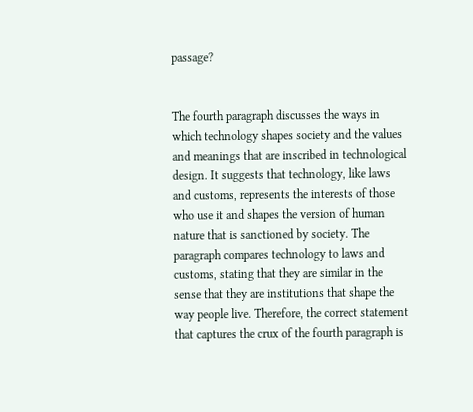passage?


The fourth paragraph discusses the ways in which technology shapes society and the values and meanings that are inscribed in technological design. It suggests that technology, like laws and customs, represents the interests of those who use it and shapes the version of human nature that is sanctioned by society. The paragraph compares technology to laws and customs, stating that they are similar in the sense that they are institutions that shape the way people live. Therefore, the correct statement that captures the crux of the fourth paragraph is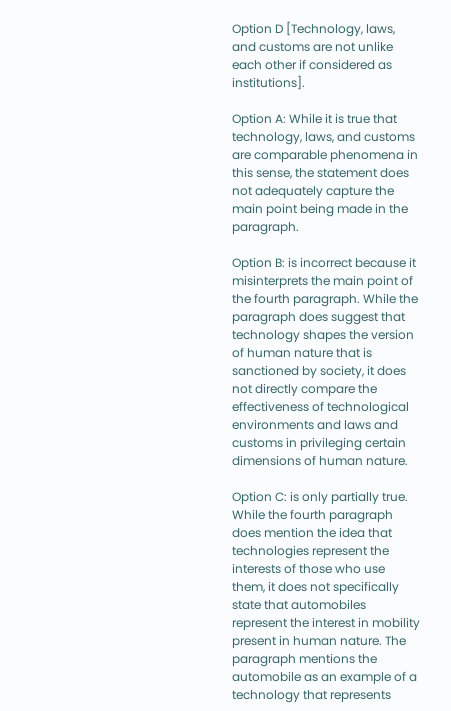Option D [Technology, laws, and customs are not unlike each other if considered as institutions].

Option A: While it is true that technology, laws, and customs are comparable phenomena in this sense, the statement does not adequately capture the main point being made in the paragraph.

Option B: is incorrect because it misinterprets the main point of the fourth paragraph. While the paragraph does suggest that technology shapes the version of human nature that is sanctioned by society, it does not directly compare the effectiveness of technological environments and laws and customs in privileging certain dimensions of human nature.

Option C: is only partially true. While the fourth paragraph does mention the idea that technologies represent the interests of those who use them, it does not specifically state that automobiles represent the interest in mobility present in human nature. The paragraph mentions the automobile as an example of a technology that represents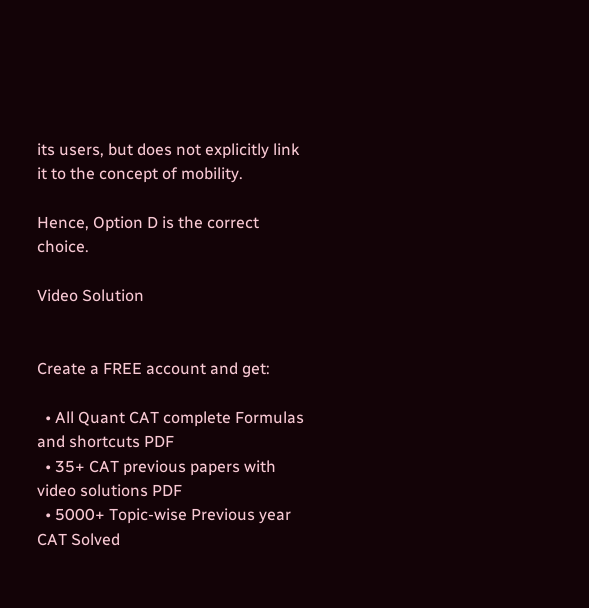its users, but does not explicitly link it to the concept of mobility.

Hence, Option D is the correct choice.

Video Solution


Create a FREE account and get:

  • All Quant CAT complete Formulas and shortcuts PDF
  • 35+ CAT previous papers with video solutions PDF
  • 5000+ Topic-wise Previous year CAT Solved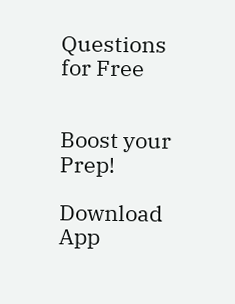Questions for Free


Boost your Prep!

Download App